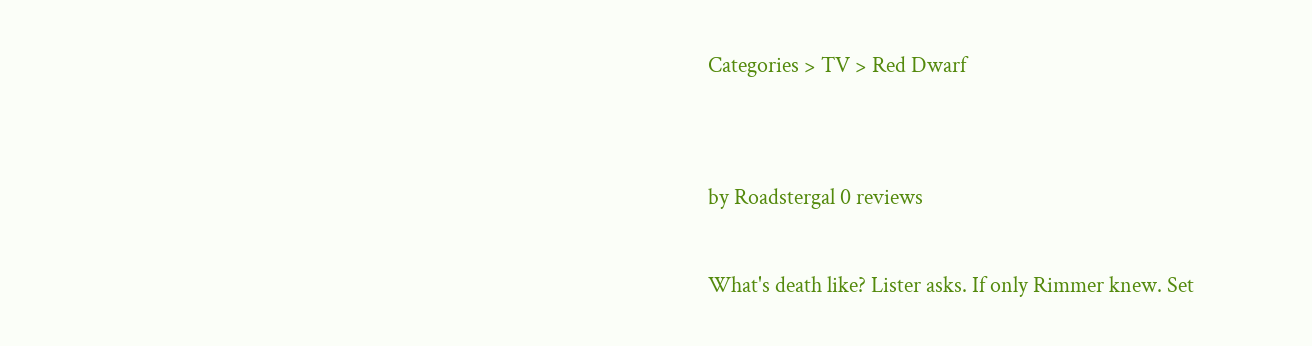Categories > TV > Red Dwarf


by Roadstergal 0 reviews

What's death like? Lister asks. If only Rimmer knew. Set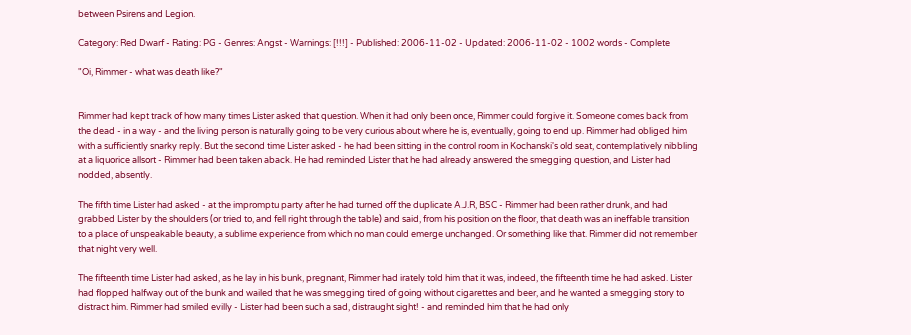between Psirens and Legion.

Category: Red Dwarf - Rating: PG - Genres: Angst - Warnings: [!!!] - Published: 2006-11-02 - Updated: 2006-11-02 - 1002 words - Complete

"Oi, Rimmer - what was death like?"


Rimmer had kept track of how many times Lister asked that question. When it had only been once, Rimmer could forgive it. Someone comes back from the dead - in a way - and the living person is naturally going to be very curious about where he is, eventually, going to end up. Rimmer had obliged him with a sufficiently snarky reply. But the second time Lister asked - he had been sitting in the control room in Kochanski's old seat, contemplatively nibbling at a liquorice allsort - Rimmer had been taken aback. He had reminded Lister that he had already answered the smegging question, and Lister had nodded, absently.

The fifth time Lister had asked - at the impromptu party after he had turned off the duplicate A.J.R, BSC - Rimmer had been rather drunk, and had grabbed Lister by the shoulders (or tried to, and fell right through the table) and said, from his position on the floor, that death was an ineffable transition to a place of unspeakable beauty, a sublime experience from which no man could emerge unchanged. Or something like that. Rimmer did not remember that night very well.

The fifteenth time Lister had asked, as he lay in his bunk, pregnant, Rimmer had irately told him that it was, indeed, the fifteenth time he had asked. Lister had flopped halfway out of the bunk and wailed that he was smegging tired of going without cigarettes and beer, and he wanted a smegging story to distract him. Rimmer had smiled evilly - Lister had been such a sad, distraught sight! - and reminded him that he had only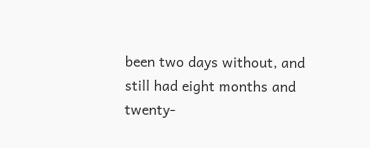been two days without, and still had eight months and twenty-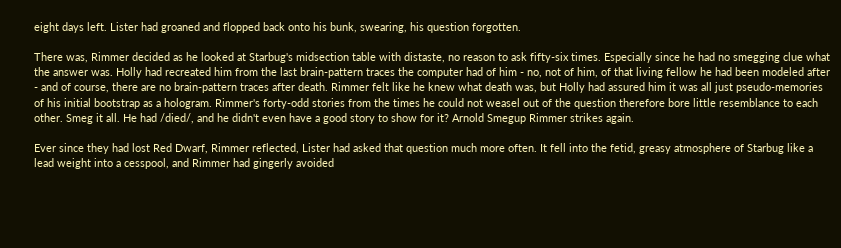eight days left. Lister had groaned and flopped back onto his bunk, swearing, his question forgotten.

There was, Rimmer decided as he looked at Starbug's midsection table with distaste, no reason to ask fifty-six times. Especially since he had no smegging clue what the answer was. Holly had recreated him from the last brain-pattern traces the computer had of him - no, not of him, of that living fellow he had been modeled after - and of course, there are no brain-pattern traces after death. Rimmer felt like he knew what death was, but Holly had assured him it was all just pseudo-memories of his initial bootstrap as a hologram. Rimmer's forty-odd stories from the times he could not weasel out of the question therefore bore little resemblance to each other. Smeg it all. He had /died/, and he didn't even have a good story to show for it? Arnold Smegup Rimmer strikes again.

Ever since they had lost Red Dwarf, Rimmer reflected, Lister had asked that question much more often. It fell into the fetid, greasy atmosphere of Starbug like a lead weight into a cesspool, and Rimmer had gingerly avoided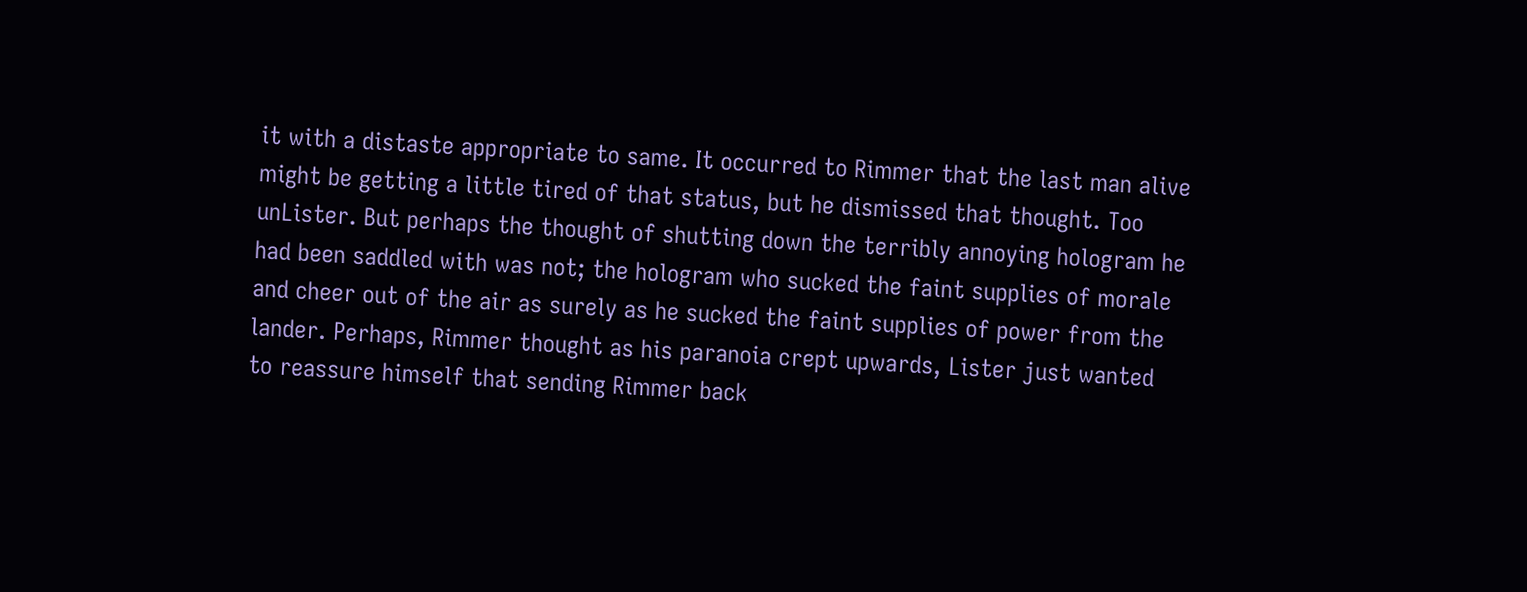it with a distaste appropriate to same. It occurred to Rimmer that the last man alive might be getting a little tired of that status, but he dismissed that thought. Too unLister. But perhaps the thought of shutting down the terribly annoying hologram he had been saddled with was not; the hologram who sucked the faint supplies of morale and cheer out of the air as surely as he sucked the faint supplies of power from the lander. Perhaps, Rimmer thought as his paranoia crept upwards, Lister just wanted to reassure himself that sending Rimmer back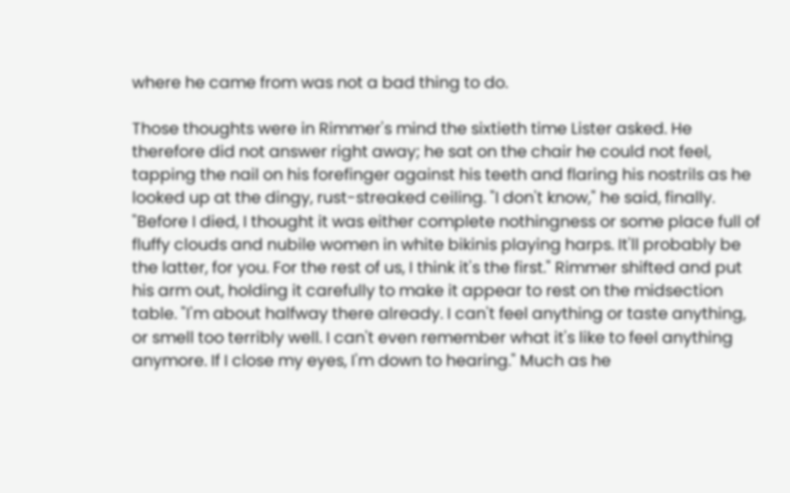where he came from was not a bad thing to do.

Those thoughts were in Rimmer's mind the sixtieth time Lister asked. He therefore did not answer right away; he sat on the chair he could not feel, tapping the nail on his forefinger against his teeth and flaring his nostrils as he looked up at the dingy, rust-streaked ceiling. "I don't know," he said, finally. "Before I died, I thought it was either complete nothingness or some place full of fluffy clouds and nubile women in white bikinis playing harps. It'll probably be the latter, for you. For the rest of us, I think it's the first." Rimmer shifted and put his arm out, holding it carefully to make it appear to rest on the midsection table. "I'm about halfway there already. I can't feel anything or taste anything, or smell too terribly well. I can't even remember what it's like to feel anything anymore. If I close my eyes, I'm down to hearing." Much as he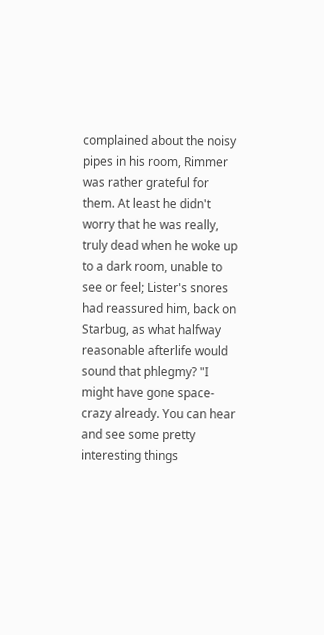complained about the noisy pipes in his room, Rimmer was rather grateful for them. At least he didn't worry that he was really, truly dead when he woke up to a dark room, unable to see or feel; Lister's snores had reassured him, back on Starbug, as what halfway reasonable afterlife would sound that phlegmy? "I might have gone space-crazy already. You can hear and see some pretty interesting things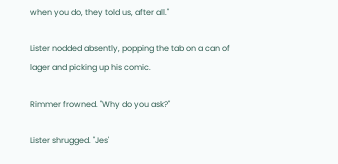when you do, they told us, after all."

Lister nodded absently, popping the tab on a can of lager and picking up his comic.

Rimmer frowned. "Why do you ask?"

Lister shrugged. "Jes'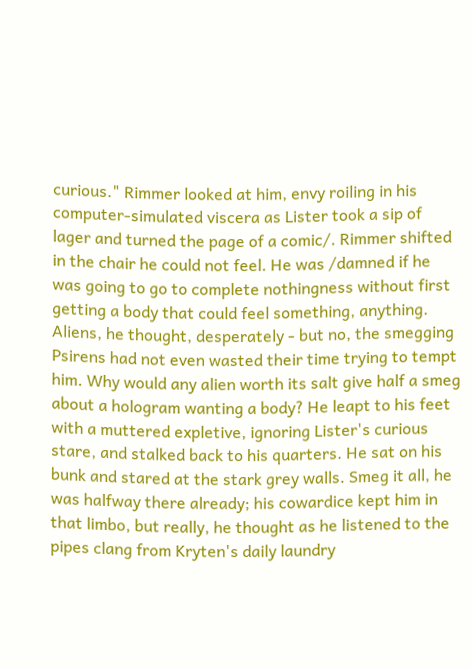curious." Rimmer looked at him, envy roiling in his computer-simulated viscera as Lister took a sip of lager and turned the page of a comic/. Rimmer shifted in the chair he could not feel. He was /damned if he was going to go to complete nothingness without first getting a body that could feel something, anything. Aliens, he thought, desperately - but no, the smegging Psirens had not even wasted their time trying to tempt him. Why would any alien worth its salt give half a smeg about a hologram wanting a body? He leapt to his feet with a muttered expletive, ignoring Lister's curious stare, and stalked back to his quarters. He sat on his bunk and stared at the stark grey walls. Smeg it all, he was halfway there already; his cowardice kept him in that limbo, but really, he thought as he listened to the pipes clang from Kryten's daily laundry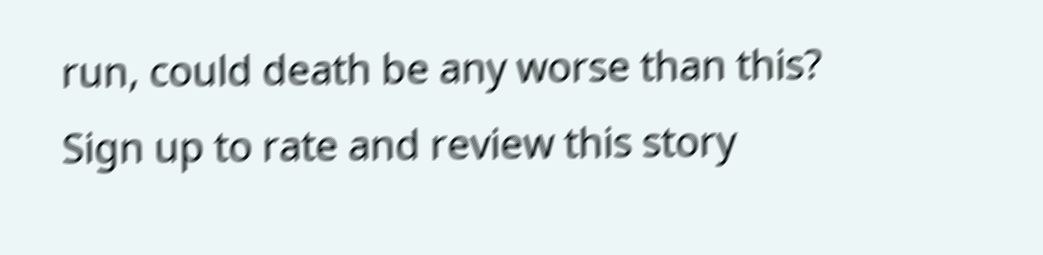run, could death be any worse than this?
Sign up to rate and review this story